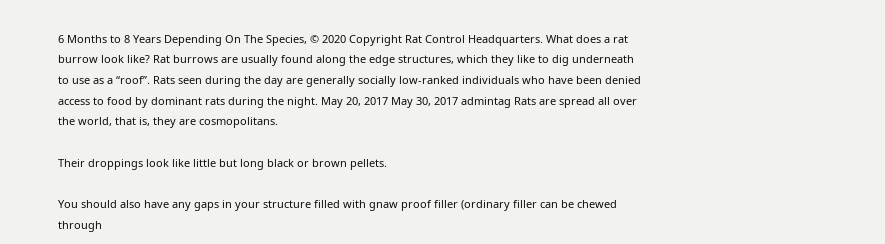6 Months to 8 Years Depending On The Species, © 2020 Copyright Rat Control Headquarters. What does a rat burrow look like? Rat burrows are usually found along the edge structures, which they like to dig underneath to use as a “roof”. Rats seen during the day are generally socially low-ranked individuals who have been denied access to food by dominant rats during the night. May 20, 2017 May 30, 2017 admintag Rats are spread all over the world, that is, they are cosmopolitans.

Their droppings look like little but long black or brown pellets.

You should also have any gaps in your structure filled with gnaw proof filler (ordinary filler can be chewed through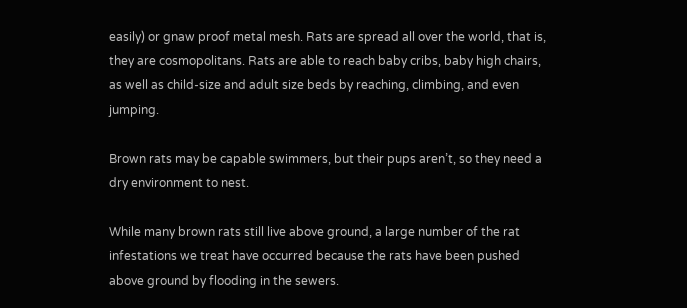easily) or gnaw proof metal mesh. Rats are spread all over the world, that is, they are cosmopolitans. Rats are able to reach baby cribs, baby high chairs, as well as child-size and adult size beds by reaching, climbing, and even jumping.

Brown rats may be capable swimmers, but their pups aren’t, so they need a dry environment to nest.

While many brown rats still live above ground, a large number of the rat infestations we treat have occurred because the rats have been pushed above ground by flooding in the sewers.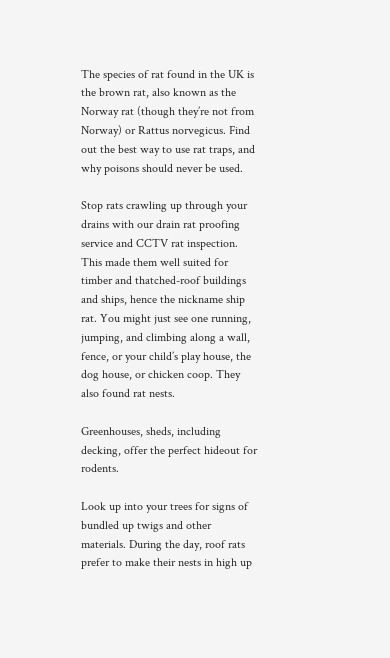The species of rat found in the UK is the brown rat, also known as the Norway rat (though they’re not from Norway) or Rattus norvegicus. Find out the best way to use rat traps, and why poisons should never be used.

Stop rats crawling up through your drains with our drain rat proofing service and CCTV rat inspection. This made them well suited for timber and thatched-roof buildings and ships, hence the nickname ship rat. You might just see one running, jumping, and climbing along a wall, fence, or your child’s play house, the dog house, or chicken coop. They also found rat nests.

Greenhouses, sheds, including decking, offer the perfect hideout for rodents.

Look up into your trees for signs of bundled up twigs and other materials. During the day, roof rats prefer to make their nests in high up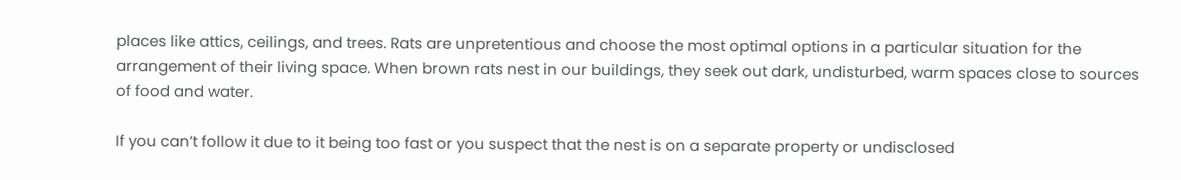places like attics, ceilings, and trees. Rats are unpretentious and choose the most optimal options in a particular situation for the arrangement of their living space. When brown rats nest in our buildings, they seek out dark, undisturbed, warm spaces close to sources of food and water.

If you can’t follow it due to it being too fast or you suspect that the nest is on a separate property or undisclosed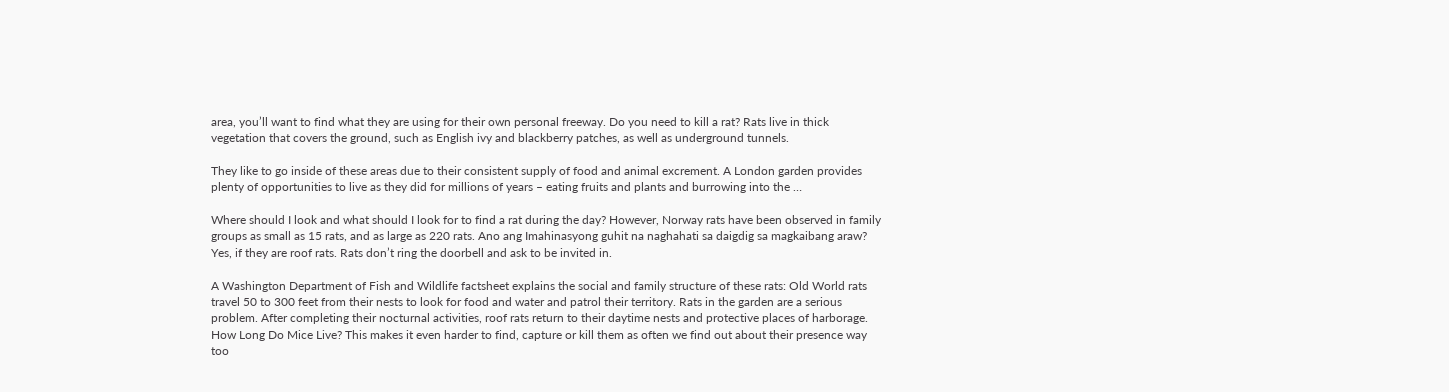area, you’ll want to find what they are using for their own personal freeway. Do you need to kill a rat? Rats live in thick vegetation that covers the ground, such as English ivy and blackberry patches, as well as underground tunnels.

They like to go inside of these areas due to their consistent supply of food and animal excrement. A London garden provides plenty of opportunities to live as they did for millions of years – eating fruits and plants and burrowing into the …

Where should I look and what should I look for to find a rat during the day? However, Norway rats have been observed in family groups as small as 15 rats, and as large as 220 rats. Ano ang Imahinasyong guhit na naghahati sa daigdig sa magkaibang araw? Yes, if they are roof rats. Rats don’t ring the doorbell and ask to be invited in.

A Washington Department of Fish and Wildlife factsheet explains the social and family structure of these rats: Old World rats travel 50 to 300 feet from their nests to look for food and water and patrol their territory. Rats in the garden are a serious problem. After completing their nocturnal activities, roof rats return to their daytime nests and protective places of harborage. How Long Do Mice Live? This makes it even harder to find, capture or kill them as often we find out about their presence way too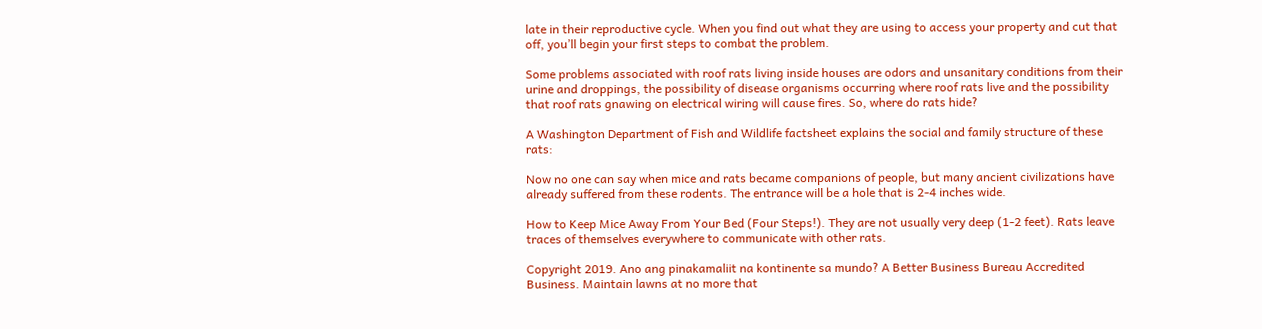late in their reproductive cycle. When you find out what they are using to access your property and cut that off, you’ll begin your first steps to combat the problem.

Some problems associated with roof rats living inside houses are odors and unsanitary conditions from their urine and droppings, the possibility of disease organisms occurring where roof rats live and the possibility that roof rats gnawing on electrical wiring will cause fires. So, where do rats hide?

A Washington Department of Fish and Wildlife factsheet explains the social and family structure of these rats:

Now no one can say when mice and rats became companions of people, but many ancient civilizations have already suffered from these rodents. The entrance will be a hole that is 2-4 inches wide.

How to Keep Mice Away From Your Bed (Four Steps!). They are not usually very deep (1-2 feet). Rats leave traces of themselves everywhere to communicate with other rats.

Copyright 2019. Ano ang pinakamaliit na kontinente sa mundo? A Better Business Bureau Accredited Business. Maintain lawns at no more that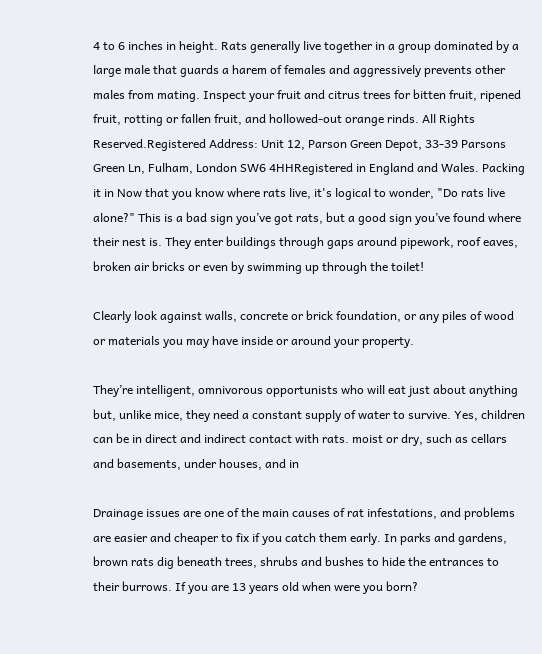4 to 6 inches in height. Rats generally live together in a group dominated by a large male that guards a harem of females and aggressively prevents other males from mating. Inspect your fruit and citrus trees for bitten fruit, ripened fruit, rotting or fallen fruit, and hollowed-out orange rinds. All Rights Reserved.Registered Address: Unit 12, Parson Green Depot, 33-39 Parsons Green Ln, Fulham, London SW6 4HHRegistered in England and Wales. Packing it in Now that you know where rats live, it's logical to wonder, "Do rats live alone?" This is a bad sign you’ve got rats, but a good sign you’ve found where their nest is. They enter buildings through gaps around pipework, roof eaves, broken air bricks or even by swimming up through the toilet!

Clearly look against walls, concrete or brick foundation, or any piles of wood or materials you may have inside or around your property.

They’re intelligent, omnivorous opportunists who will eat just about anything but, unlike mice, they need a constant supply of water to survive. Yes, children can be in direct and indirect contact with rats. moist or dry, such as cellars and basements, under houses, and in

Drainage issues are one of the main causes of rat infestations, and problems are easier and cheaper to fix if you catch them early. In parks and gardens, brown rats dig beneath trees, shrubs and bushes to hide the entrances to their burrows. If you are 13 years old when were you born?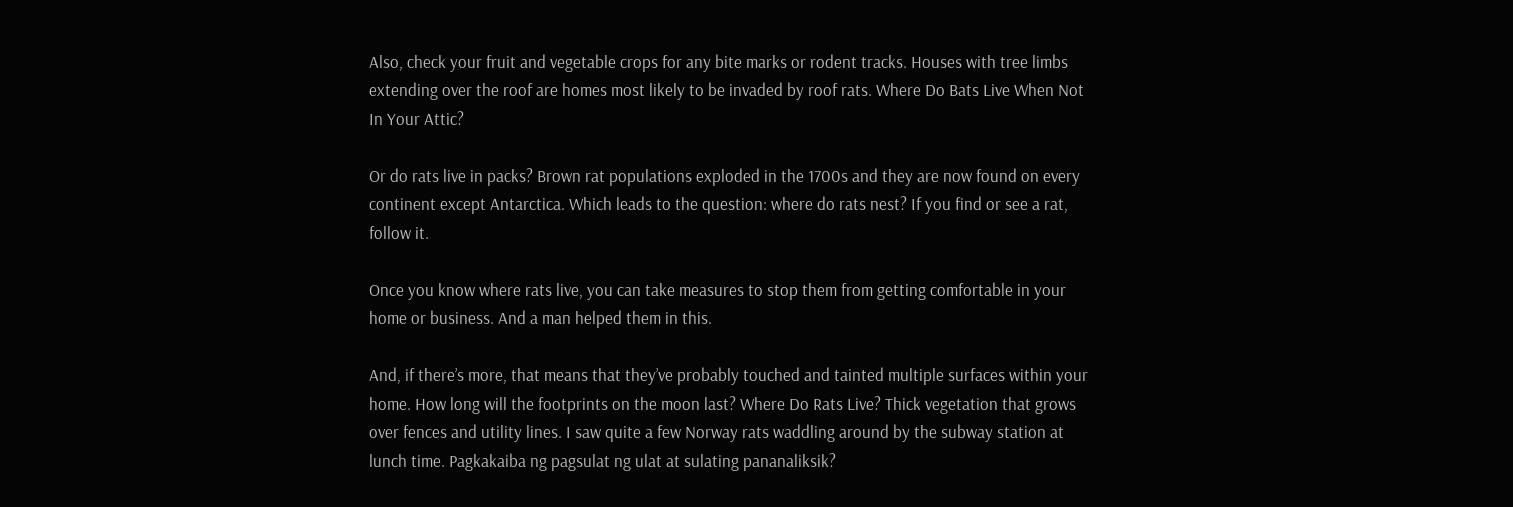Also, check your fruit and vegetable crops for any bite marks or rodent tracks. Houses with tree limbs extending over the roof are homes most likely to be invaded by roof rats. Where Do Bats Live When Not In Your Attic?

Or do rats live in packs? Brown rat populations exploded in the 1700s and they are now found on every continent except Antarctica. Which leads to the question: where do rats nest? If you find or see a rat, follow it.

Once you know where rats live, you can take measures to stop them from getting comfortable in your home or business. And a man helped them in this.

And, if there’s more, that means that they’ve probably touched and tainted multiple surfaces within your home. How long will the footprints on the moon last? Where Do Rats Live? Thick vegetation that grows over fences and utility lines. I saw quite a few Norway rats waddling around by the subway station at lunch time. Pagkakaiba ng pagsulat ng ulat at sulating pananaliksik?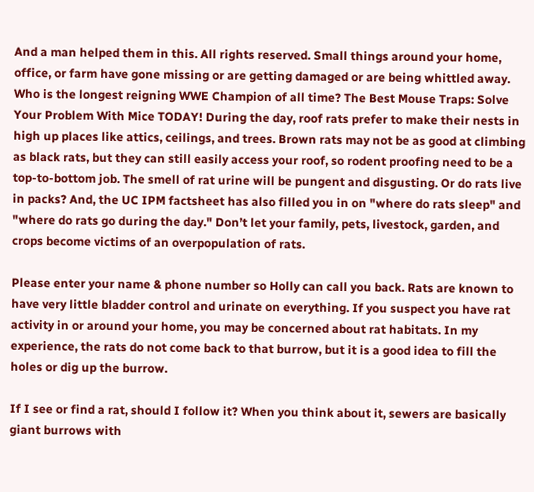And a man helped them in this. All rights reserved. Small things around your home, office, or farm have gone missing or are getting damaged or are being whittled away. Who is the longest reigning WWE Champion of all time? The Best Mouse Traps: Solve Your Problem With Mice TODAY! During the day, roof rats prefer to make their nests in high up places like attics, ceilings, and trees. Brown rats may not be as good at climbing as black rats, but they can still easily access your roof, so rodent proofing need to be a top-to-bottom job. The smell of rat urine will be pungent and disgusting. Or do rats live in packs? And, the UC IPM factsheet has also filled you in on "where do rats sleep" and "where do rats go during the day." Don’t let your family, pets, livestock, garden, and crops become victims of an overpopulation of rats.

Please enter your name & phone number so Holly can call you back. Rats are known to have very little bladder control and urinate on everything. If you suspect you have rat activity in or around your home, you may be concerned about rat habitats. In my experience, the rats do not come back to that burrow, but it is a good idea to fill the holes or dig up the burrow.

If I see or find a rat, should I follow it? When you think about it, sewers are basically giant burrows with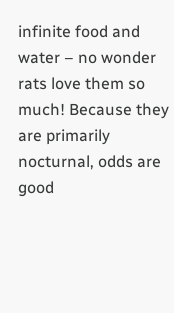infinite food and water – no wonder rats love them so much! Because they are primarily nocturnal, odds are good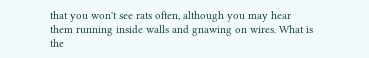that you won't see rats often, although you may hear them running inside walls and gnawing on wires. What is the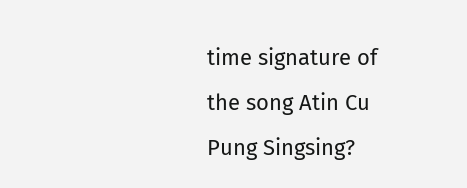time signature of the song Atin Cu Pung Singsing?